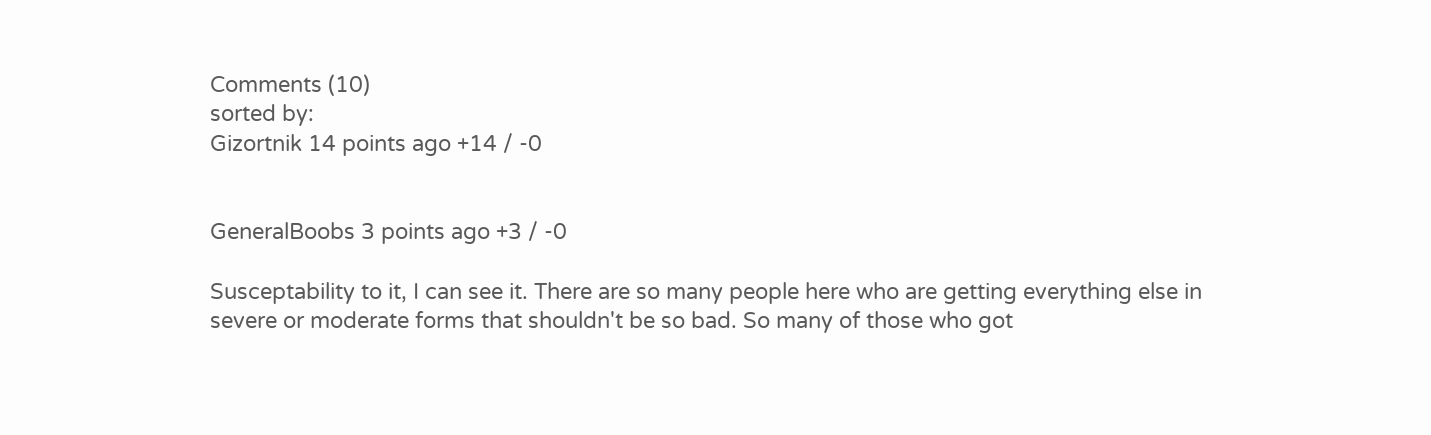Comments (10)
sorted by:
Gizortnik 14 points ago +14 / -0


GeneralBoobs 3 points ago +3 / -0

Susceptability to it, I can see it. There are so many people here who are getting everything else in severe or moderate forms that shouldn't be so bad. So many of those who got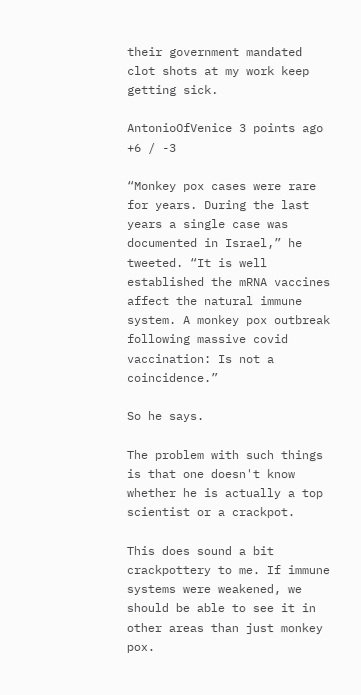their government mandated clot shots at my work keep getting sick.

AntonioOfVenice 3 points ago +6 / -3

“Monkey pox cases were rare for years. During the last years a single case was documented in Israel,” he tweeted. “It is well established the mRNA vaccines affect the natural immune system. A monkey pox outbreak following massive covid vaccination: Is not a coincidence.”

So he says.

The problem with such things is that one doesn't know whether he is actually a top scientist or a crackpot.

This does sound a bit crackpottery to me. If immune systems were weakened, we should be able to see it in other areas than just monkey pox.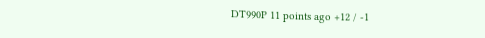DT990P 11 points ago +12 / -1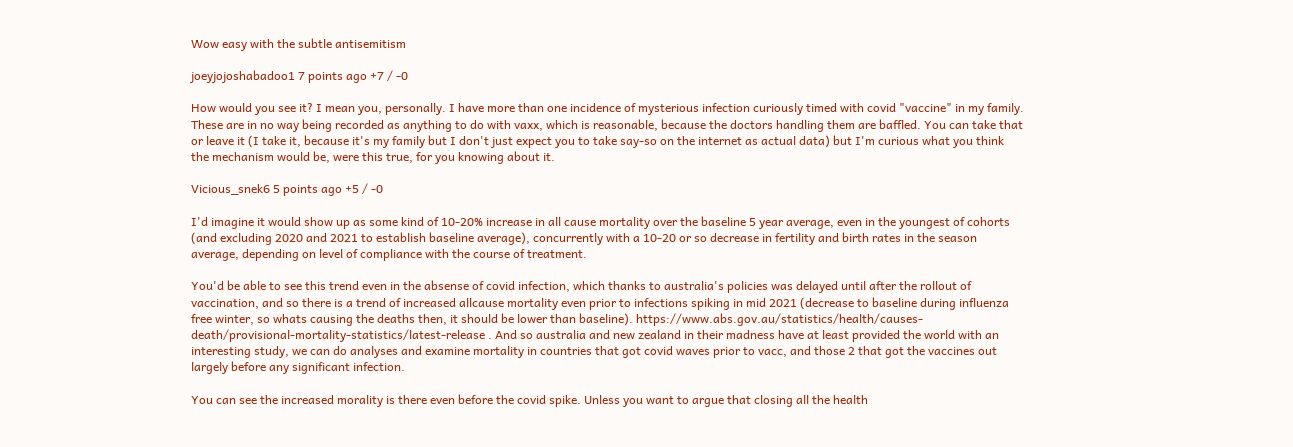Wow easy with the subtle antisemitism

joeyjojoshabadoo1 7 points ago +7 / -0

How would you see it? I mean you, personally. I have more than one incidence of mysterious infection curiously timed with covid "vaccine" in my family. These are in no way being recorded as anything to do with vaxx, which is reasonable, because the doctors handling them are baffled. You can take that or leave it (I take it, because it's my family but I don't just expect you to take say-so on the internet as actual data) but I'm curious what you think the mechanism would be, were this true, for you knowing about it.

Vicious_snek6 5 points ago +5 / -0

I'd imagine it would show up as some kind of 10-20% increase in all cause mortality over the baseline 5 year average, even in the youngest of cohorts (and excluding 2020 and 2021 to establish baseline average), concurrently with a 10-20 or so decrease in fertility and birth rates in the season average, depending on level of compliance with the course of treatment.

You'd be able to see this trend even in the absense of covid infection, which thanks to australia's policies was delayed until after the rollout of vaccination, and so there is a trend of increased allcause mortality even prior to infections spiking in mid 2021 (decrease to baseline during influenza free winter, so whats causing the deaths then, it should be lower than baseline). https://www.abs.gov.au/statistics/health/causes-death/provisional-mortality-statistics/latest-release . And so australia and new zealand in their madness have at least provided the world with an interesting study, we can do analyses and examine mortality in countries that got covid waves prior to vacc, and those 2 that got the vaccines out largely before any significant infection.

You can see the increased morality is there even before the covid spike. Unless you want to argue that closing all the health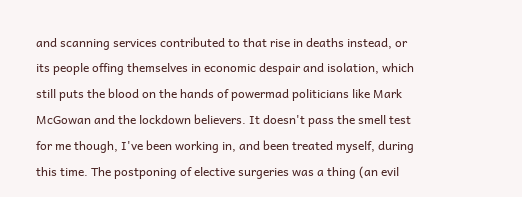and scanning services contributed to that rise in deaths instead, or its people offing themselves in economic despair and isolation, which still puts the blood on the hands of powermad politicians like Mark McGowan and the lockdown believers. It doesn't pass the smell test for me though, I've been working in, and been treated myself, during this time. The postponing of elective surgeries was a thing (an evil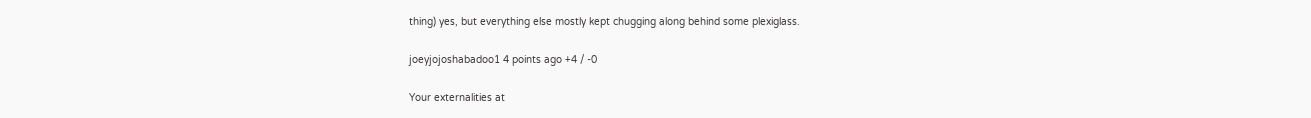thing) yes, but everything else mostly kept chugging along behind some plexiglass.

joeyjojoshabadoo1 4 points ago +4 / -0

Your externalities at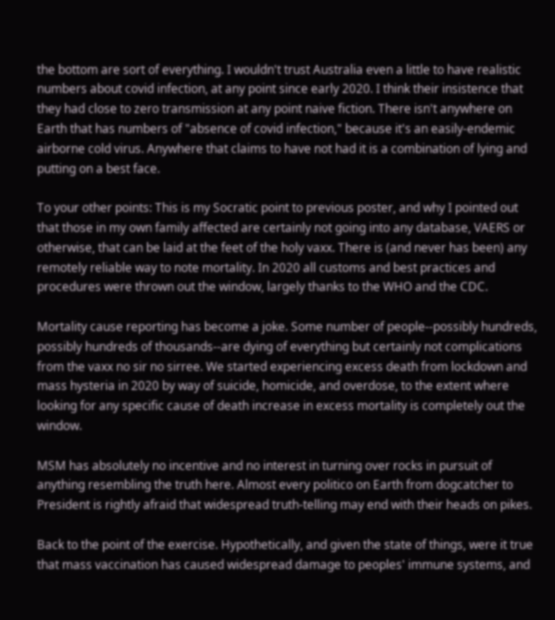the bottom are sort of everything. I wouldn't trust Australia even a little to have realistic numbers about covid infection, at any point since early 2020. I think their insistence that they had close to zero transmission at any point naive fiction. There isn't anywhere on Earth that has numbers of "absence of covid infection," because it's an easily-endemic airborne cold virus. Anywhere that claims to have not had it is a combination of lying and putting on a best face.

To your other points: This is my Socratic point to previous poster, and why I pointed out that those in my own family affected are certainly not going into any database, VAERS or otherwise, that can be laid at the feet of the holy vaxx. There is (and never has been) any remotely reliable way to note mortality. In 2020 all customs and best practices and procedures were thrown out the window, largely thanks to the WHO and the CDC.

Mortality cause reporting has become a joke. Some number of people--possibly hundreds, possibly hundreds of thousands--are dying of everything but certainly not complications from the vaxx no sir no sirree. We started experiencing excess death from lockdown and mass hysteria in 2020 by way of suicide, homicide, and overdose, to the extent where looking for any specific cause of death increase in excess mortality is completely out the window.

MSM has absolutely no incentive and no interest in turning over rocks in pursuit of anything resembling the truth here. Almost every politico on Earth from dogcatcher to President is rightly afraid that widespread truth-telling may end with their heads on pikes.

Back to the point of the exercise. Hypothetically, and given the state of things, were it true that mass vaccination has caused widespread damage to peoples' immune systems, and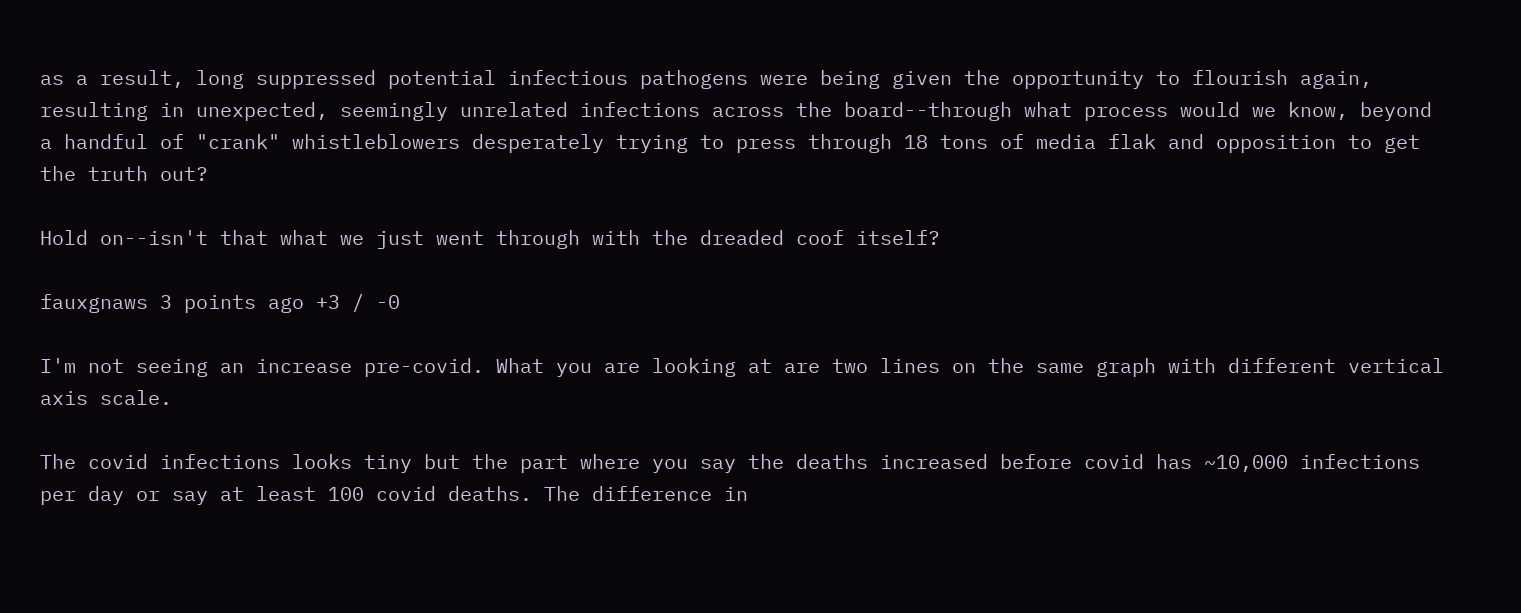as a result, long suppressed potential infectious pathogens were being given the opportunity to flourish again, resulting in unexpected, seemingly unrelated infections across the board--through what process would we know, beyond a handful of "crank" whistleblowers desperately trying to press through 18 tons of media flak and opposition to get the truth out?

Hold on--isn't that what we just went through with the dreaded coof itself?

fauxgnaws 3 points ago +3 / -0

I'm not seeing an increase pre-covid. What you are looking at are two lines on the same graph with different vertical axis scale.

The covid infections looks tiny but the part where you say the deaths increased before covid has ~10,000 infections per day or say at least 100 covid deaths. The difference in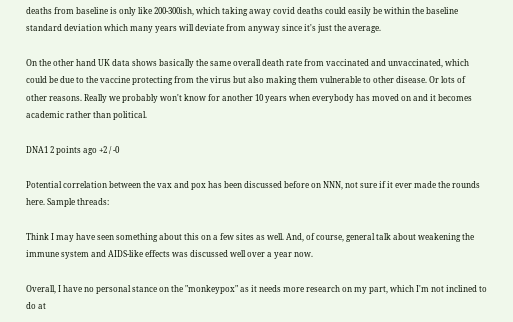deaths from baseline is only like 200-300ish, which taking away covid deaths could easily be within the baseline standard deviation which many years will deviate from anyway since it's just the average.

On the other hand UK data shows basically the same overall death rate from vaccinated and unvaccinated, which could be due to the vaccine protecting from the virus but also making them vulnerable to other disease. Or lots of other reasons. Really we probably won't know for another 10 years when everybody has moved on and it becomes academic rather than political.

DNA1 2 points ago +2 / -0

Potential correlation between the vax and pox has been discussed before on NNN, not sure if it ever made the rounds here. Sample threads:

Think I may have seen something about this on a few sites as well. And, of course, general talk about weakening the immune system and AIDS-like effects was discussed well over a year now.

Overall, I have no personal stance on the "monkeypox" as it needs more research on my part, which I'm not inclined to do at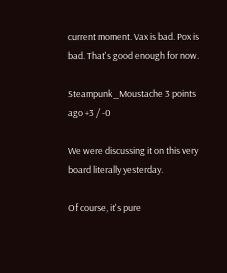current moment. Vax is bad. Pox is bad. That's good enough for now.

Steampunk_Moustache 3 points ago +3 / -0

We were discussing it on this very board literally yesterday.

Of course, it's pure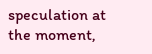speculation at the moment,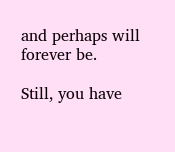and perhaps will forever be.

Still, you have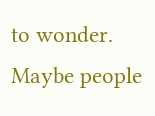to wonder. Maybe people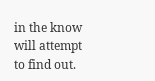in the know will attempt to find out.